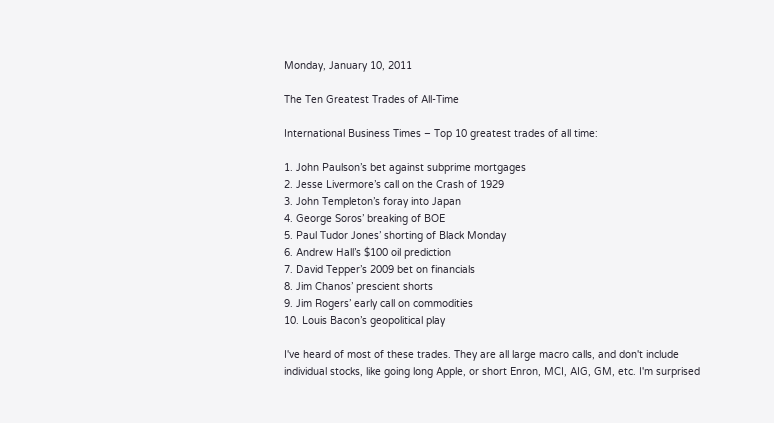Monday, January 10, 2011

The Ten Greatest Trades of All-Time

International Business Times – Top 10 greatest trades of all time:

1. John Paulson’s bet against subprime mortgages
2. Jesse Livermore’s call on the Crash of 1929
3. John Templeton’s foray into Japan
4. George Soros’ breaking of BOE
5. Paul Tudor Jones’ shorting of Black Monday
6. Andrew Hall’s $100 oil prediction
7. David Tepper’s 2009 bet on financials
8. Jim Chanos’ prescient shorts
9. Jim Rogers’ early call on commodities
10. Louis Bacon’s geopolitical play

I've heard of most of these trades. They are all large macro calls, and don't include individual stocks, like going long Apple, or short Enron, MCI, AIG, GM, etc. I'm surprised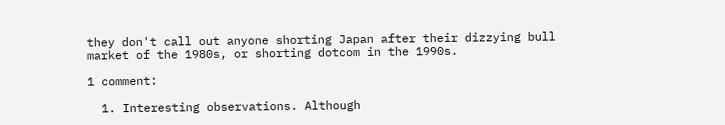they don't call out anyone shorting Japan after their dizzying bull market of the 1980s, or shorting dotcom in the 1990s.

1 comment:

  1. Interesting observations. Although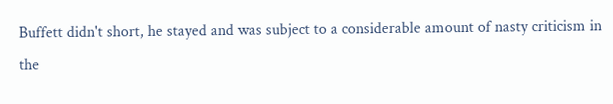Buffett didn't short, he stayed and was subject to a considerable amount of nasty criticism in the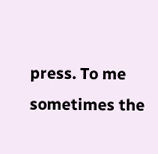press. To me sometimes the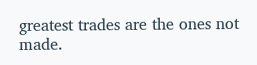greatest trades are the ones not made.